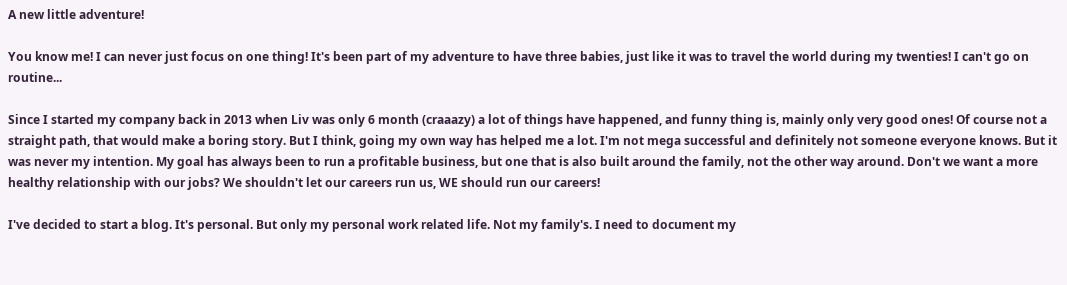A new little adventure!

You know me! I can never just focus on one thing! It's been part of my adventure to have three babies, just like it was to travel the world during my twenties! I can't go on routine...

Since I started my company back in 2013 when Liv was only 6 month (craaazy) a lot of things have happened, and funny thing is, mainly only very good ones! Of course not a straight path, that would make a boring story. But I think, going my own way has helped me a lot. I'm not mega successful and definitely not someone everyone knows. But it was never my intention. My goal has always been to run a profitable business, but one that is also built around the family, not the other way around. Don't we want a more healthy relationship with our jobs? We shouldn't let our careers run us, WE should run our careers!

I've decided to start a blog. It's personal. But only my personal work related life. Not my family's. I need to document my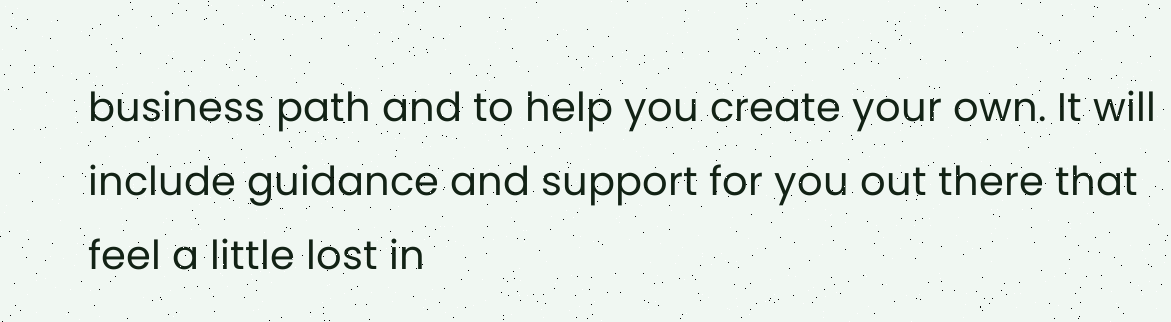business path and to help you create your own. It will include guidance and support for you out there that feel a little lost in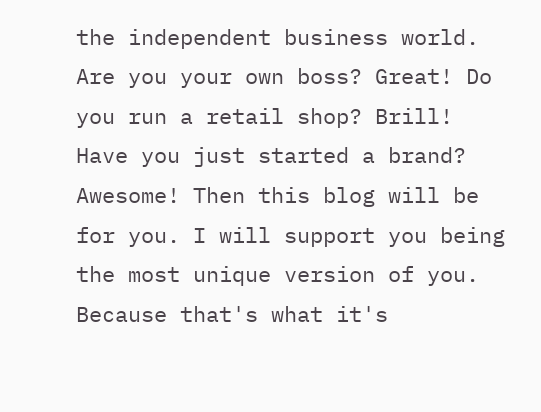the independent business world. Are you your own boss? Great! Do you run a retail shop? Brill! Have you just started a brand? Awesome! Then this blog will be for you. I will support you being the most unique version of you.  Because that's what it's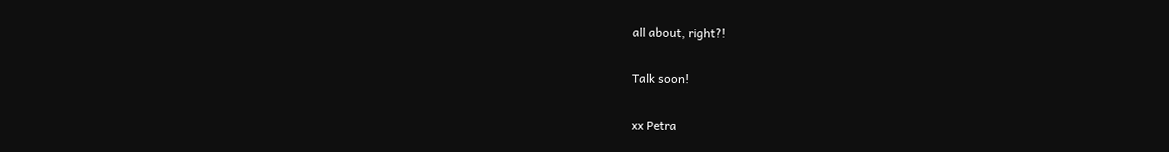all about, right?!

Talk soon!

xx Petra